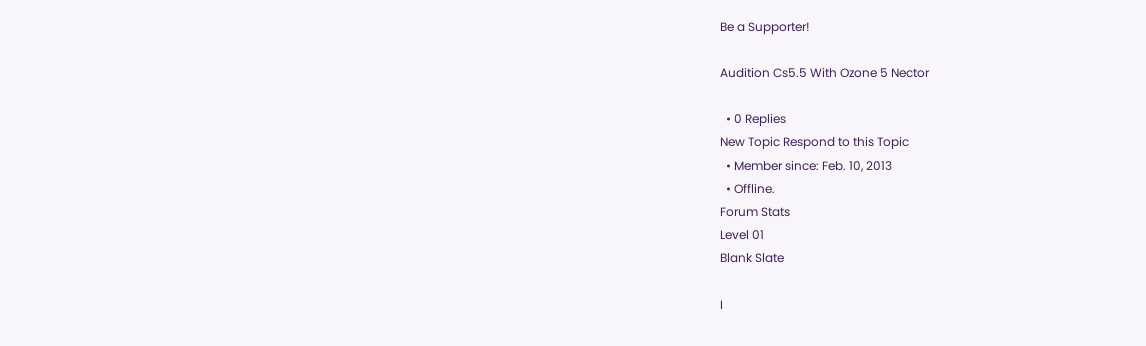Be a Supporter!

Audition Cs5.5 With Ozone 5 Nector

  • 0 Replies
New Topic Respond to this Topic
  • Member since: Feb. 10, 2013
  • Offline.
Forum Stats
Level 01
Blank Slate

I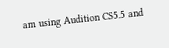am using Audition CS5.5 and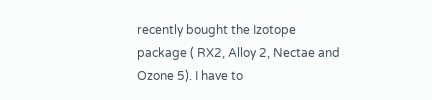recently bought the Izotope package ( RX2, Alloy 2, Nectae and Ozone 5). I have to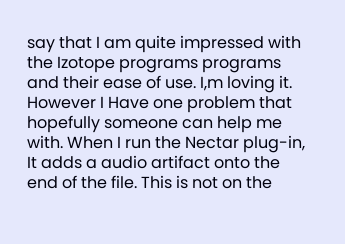say that I am quite impressed with the Izotope programs programs and their ease of use. I,m loving it. However I Have one problem that hopefully someone can help me with. When I run the Nectar plug-in, It adds a audio artifact onto the end of the file. This is not on the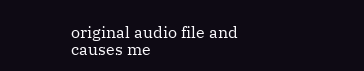original audio file and causes me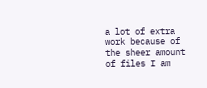a lot of extra work because of the sheer amount of files I am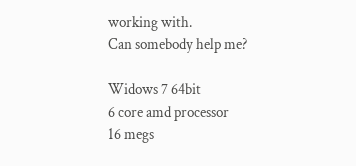working with.
Can somebody help me?

Widows 7 64bit
6 core amd processor
16 megs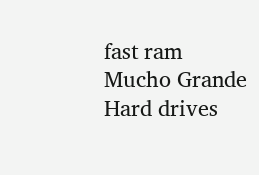fast ram
Mucho Grande Hard drives